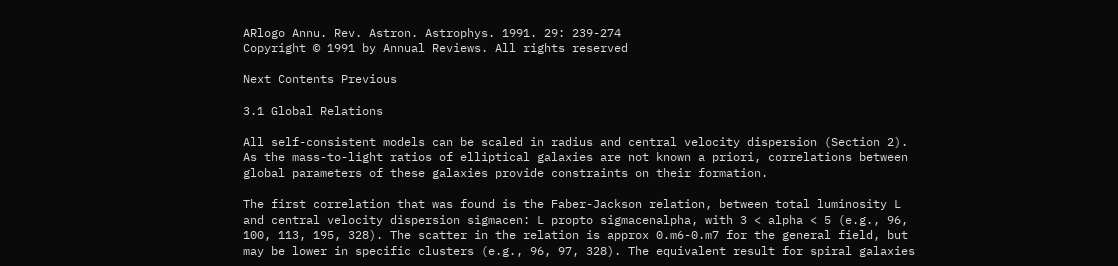ARlogo Annu. Rev. Astron. Astrophys. 1991. 29: 239-274
Copyright © 1991 by Annual Reviews. All rights reserved

Next Contents Previous

3.1 Global Relations

All self-consistent models can be scaled in radius and central velocity dispersion (Section 2). As the mass-to-light ratios of elliptical galaxies are not known a priori, correlations between global parameters of these galaxies provide constraints on their formation.

The first correlation that was found is the Faber-Jackson relation, between total luminosity L and central velocity dispersion sigmacen: L propto sigmacenalpha, with 3 < alpha < 5 (e.g., 96, 100, 113, 195, 328). The scatter in the relation is approx 0.m6-0.m7 for the general field, but may be lower in specific clusters (e.g., 96, 97, 328). The equivalent result for spiral galaxies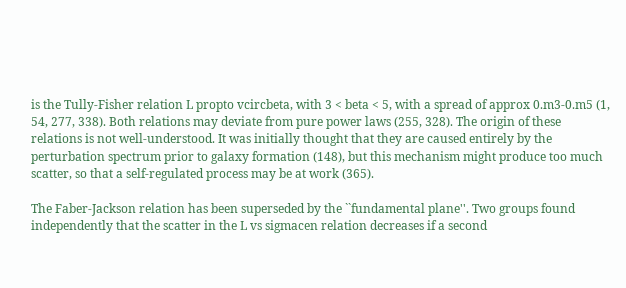is the Tully-Fisher relation L propto vcircbeta, with 3 < beta < 5, with a spread of approx 0.m3-0.m5 (1, 54, 277, 338). Both relations may deviate from pure power laws (255, 328). The origin of these relations is not well-understood. It was initially thought that they are caused entirely by the perturbation spectrum prior to galaxy formation (148), but this mechanism might produce too much scatter, so that a self-regulated process may be at work (365).

The Faber-Jackson relation has been superseded by the ``fundamental plane''. Two groups found independently that the scatter in the L vs sigmacen relation decreases if a second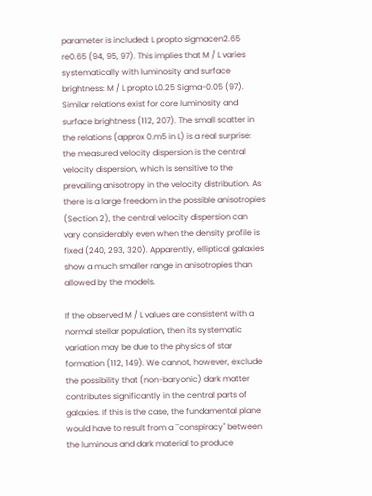parameter is included: L propto sigmacen2.65 re0.65 (94, 95, 97). This implies that M / L varies systematically with luminosity and surface brightness: M / L propto L0.25 Sigma-0.05 (97). Similar relations exist for core luminosity and surface brightness (112, 207). The small scatter in the relations (approx 0.m5 in L) is a real surprise: the measured velocity dispersion is the central velocity dispersion, which is sensitive to the prevailing anisotropy in the velocity distribution. As there is a large freedom in the possible anisotropies (Section 2), the central velocity dispersion can vary considerably even when the density profile is fixed (240, 293, 320). Apparently, elliptical galaxies show a much smaller range in anisotropies than allowed by the models.

If the observed M / L values are consistent with a normal stellar population, then its systematic variation may be due to the physics of star formation (112, 149). We cannot, however, exclude the possibility that (non-baryonic) dark matter contributes significantly in the central parts of galaxies. If this is the case, the fundamental plane would have to result from a ``conspiracy'' between the luminous and dark material to produce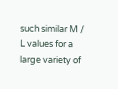such similar M / L values for a large variety of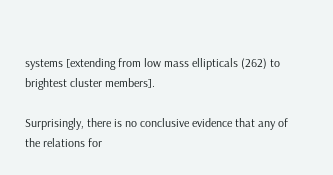systems [extending from low mass ellipticals (262) to brightest cluster members].

Surprisingly, there is no conclusive evidence that any of the relations for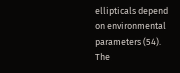ellipticals depend on environmental parameters (54). The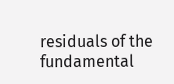residuals of the fundamental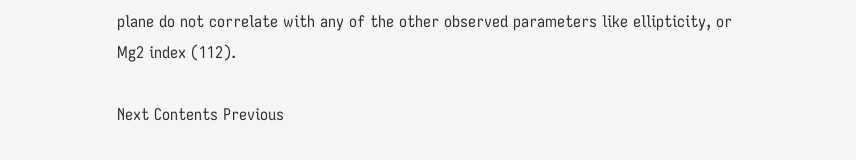plane do not correlate with any of the other observed parameters like ellipticity, or Mg2 index (112).

Next Contents Previous